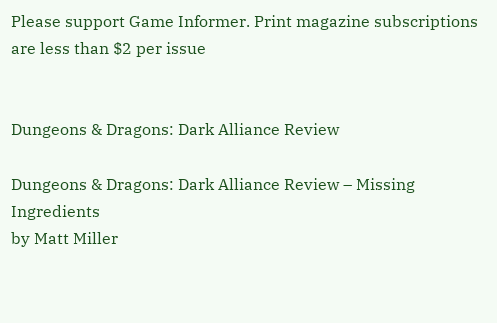Please support Game Informer. Print magazine subscriptions are less than $2 per issue


Dungeons & Dragons: Dark Alliance Review

Dungeons & Dragons: Dark Alliance Review – Missing Ingredients
by Matt Miller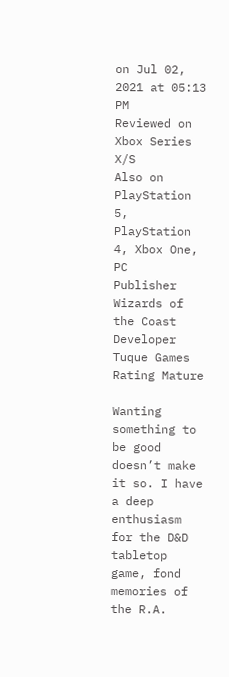on Jul 02, 2021 at 05:13 PM
Reviewed on Xbox Series X/S
Also on PlayStation 5, PlayStation 4, Xbox One, PC
Publisher Wizards of the Coast
Developer Tuque Games
Rating Mature

Wanting something to be good doesn’t make it so. I have a deep enthusiasm for the D&D tabletop game, fond memories of the R.A.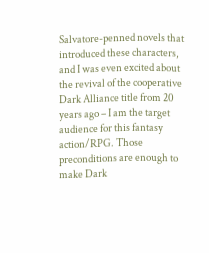Salvatore-penned novels that introduced these characters, and I was even excited about the revival of the cooperative Dark Alliance title from 20 years ago – I am the target audience for this fantasy action/RPG. Those preconditions are enough to make Dark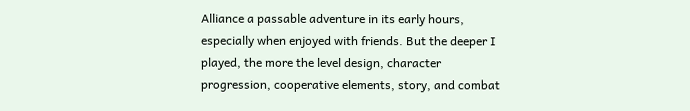Alliance a passable adventure in its early hours, especially when enjoyed with friends. But the deeper I played, the more the level design, character progression, cooperative elements, story, and combat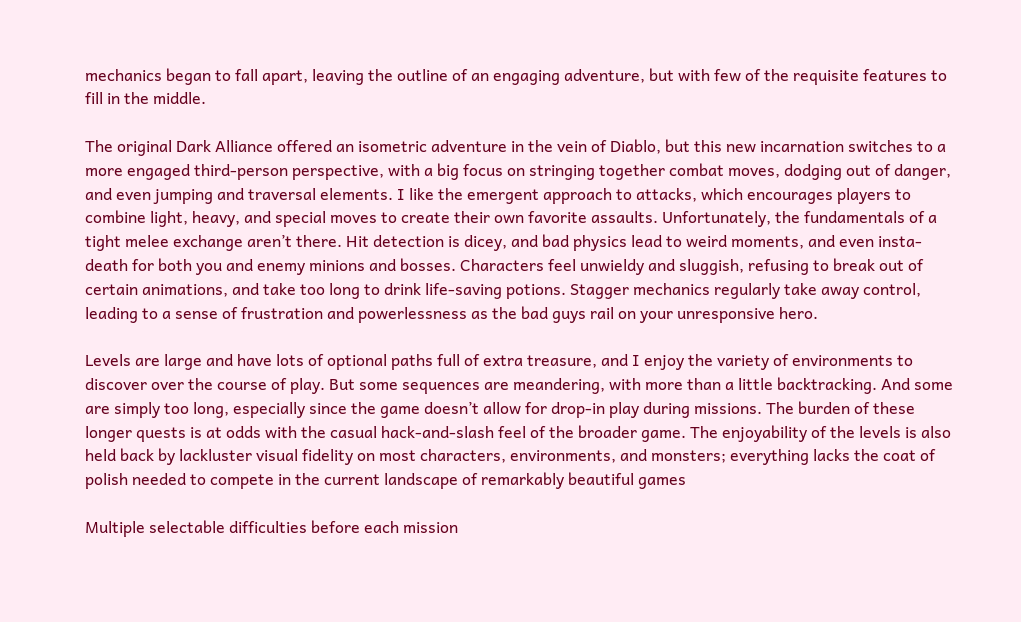mechanics began to fall apart, leaving the outline of an engaging adventure, but with few of the requisite features to fill in the middle.

The original Dark Alliance offered an isometric adventure in the vein of Diablo, but this new incarnation switches to a more engaged third-person perspective, with a big focus on stringing together combat moves, dodging out of danger, and even jumping and traversal elements. I like the emergent approach to attacks, which encourages players to combine light, heavy, and special moves to create their own favorite assaults. Unfortunately, the fundamentals of a tight melee exchange aren’t there. Hit detection is dicey, and bad physics lead to weird moments, and even insta-death for both you and enemy minions and bosses. Characters feel unwieldy and sluggish, refusing to break out of certain animations, and take too long to drink life-saving potions. Stagger mechanics regularly take away control, leading to a sense of frustration and powerlessness as the bad guys rail on your unresponsive hero.

Levels are large and have lots of optional paths full of extra treasure, and I enjoy the variety of environments to discover over the course of play. But some sequences are meandering, with more than a little backtracking. And some are simply too long, especially since the game doesn’t allow for drop-in play during missions. The burden of these longer quests is at odds with the casual hack-and-slash feel of the broader game. The enjoyability of the levels is also held back by lackluster visual fidelity on most characters, environments, and monsters; everything lacks the coat of polish needed to compete in the current landscape of remarkably beautiful games

Multiple selectable difficulties before each mission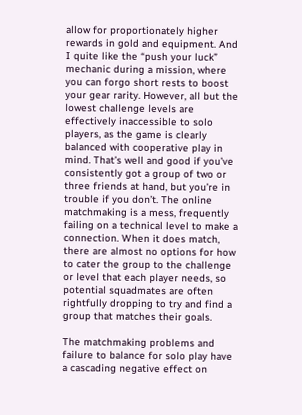allow for proportionately higher rewards in gold and equipment. And I quite like the “push your luck” mechanic during a mission, where you can forgo short rests to boost your gear rarity. However, all but the lowest challenge levels are effectively inaccessible to solo players, as the game is clearly balanced with cooperative play in mind. That’s well and good if you’ve consistently got a group of two or three friends at hand, but you’re in trouble if you don’t. The online matchmaking is a mess, frequently failing on a technical level to make a connection. When it does match, there are almost no options for how to cater the group to the challenge or level that each player needs, so potential squadmates are often rightfully dropping to try and find a group that matches their goals.

The matchmaking problems and failure to balance for solo play have a cascading negative effect on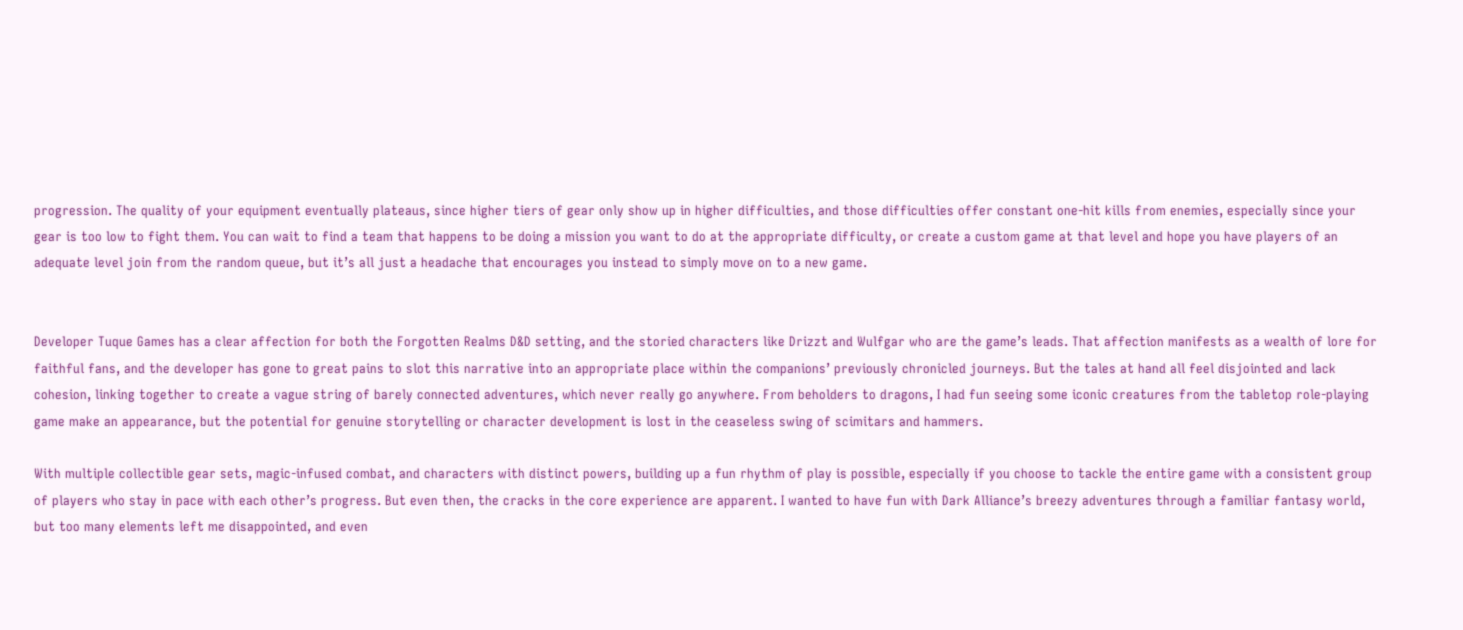progression. The quality of your equipment eventually plateaus, since higher tiers of gear only show up in higher difficulties, and those difficulties offer constant one-hit kills from enemies, especially since your gear is too low to fight them. You can wait to find a team that happens to be doing a mission you want to do at the appropriate difficulty, or create a custom game at that level and hope you have players of an adequate level join from the random queue, but it’s all just a headache that encourages you instead to simply move on to a new game.


Developer Tuque Games has a clear affection for both the Forgotten Realms D&D setting, and the storied characters like Drizzt and Wulfgar who are the game’s leads. That affection manifests as a wealth of lore for faithful fans, and the developer has gone to great pains to slot this narrative into an appropriate place within the companions’ previously chronicled journeys. But the tales at hand all feel disjointed and lack cohesion, linking together to create a vague string of barely connected adventures, which never really go anywhere. From beholders to dragons, I had fun seeing some iconic creatures from the tabletop role-playing game make an appearance, but the potential for genuine storytelling or character development is lost in the ceaseless swing of scimitars and hammers.

With multiple collectible gear sets, magic-infused combat, and characters with distinct powers, building up a fun rhythm of play is possible, especially if you choose to tackle the entire game with a consistent group of players who stay in pace with each other’s progress. But even then, the cracks in the core experience are apparent. I wanted to have fun with Dark Alliance’s breezy adventures through a familiar fantasy world, but too many elements left me disappointed, and even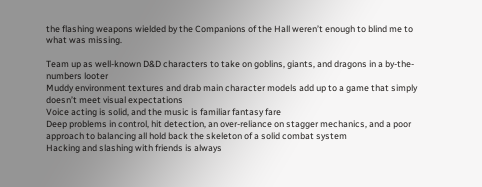the flashing weapons wielded by the Companions of the Hall weren’t enough to blind me to what was missing.

Team up as well-known D&D characters to take on goblins, giants, and dragons in a by-the-numbers looter
Muddy environment textures and drab main character models add up to a game that simply doesn’t meet visual expectations
Voice acting is solid, and the music is familiar fantasy fare
Deep problems in control, hit detection, an over-reliance on stagger mechanics, and a poor approach to balancing all hold back the skeleton of a solid combat system
Hacking and slashing with friends is always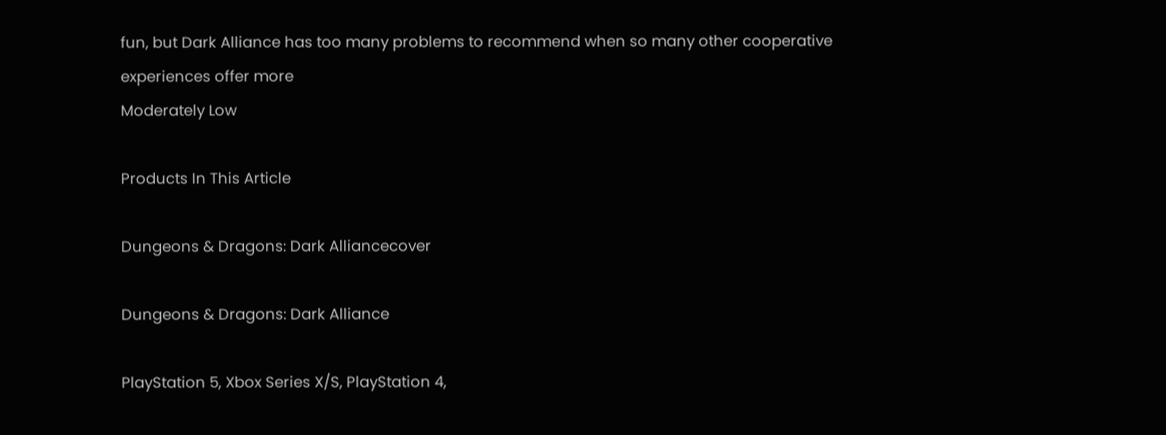fun, but Dark Alliance has too many problems to recommend when so many other cooperative experiences offer more
Moderately Low

Products In This Article

Dungeons & Dragons: Dark Alliancecover

Dungeons & Dragons: Dark Alliance

PlayStation 5, Xbox Series X/S, PlayStation 4,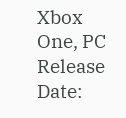Xbox One, PC
Release Date: